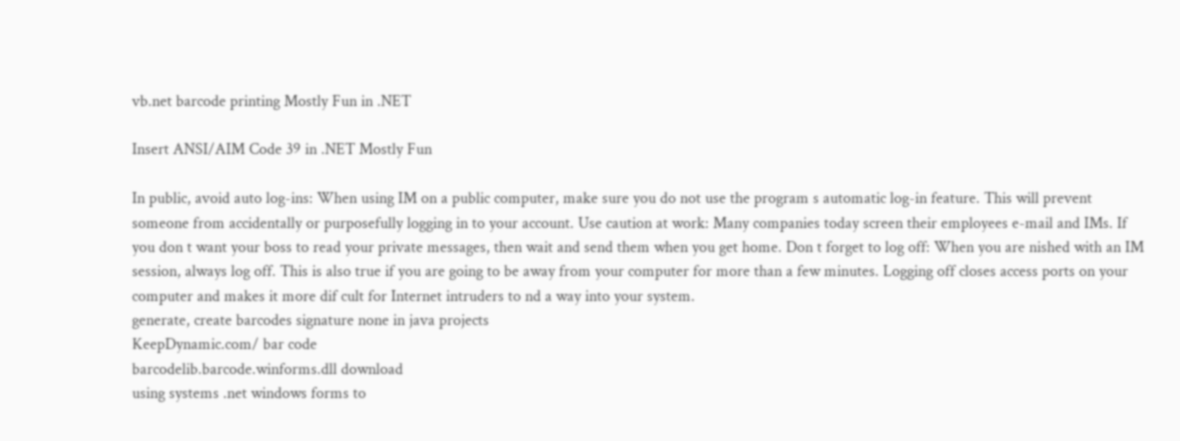vb.net barcode printing Mostly Fun in .NET

Insert ANSI/AIM Code 39 in .NET Mostly Fun

In public, avoid auto log-ins: When using IM on a public computer, make sure you do not use the program s automatic log-in feature. This will prevent someone from accidentally or purposefully logging in to your account. Use caution at work: Many companies today screen their employees e-mail and IMs. If you don t want your boss to read your private messages, then wait and send them when you get home. Don t forget to log off: When you are nished with an IM session, always log off. This is also true if you are going to be away from your computer for more than a few minutes. Logging off closes access ports on your computer and makes it more dif cult for Internet intruders to nd a way into your system.
generate, create barcodes signature none in java projects
KeepDynamic.com/ bar code
barcodelib.barcode.winforms.dll download
using systems .net windows forms to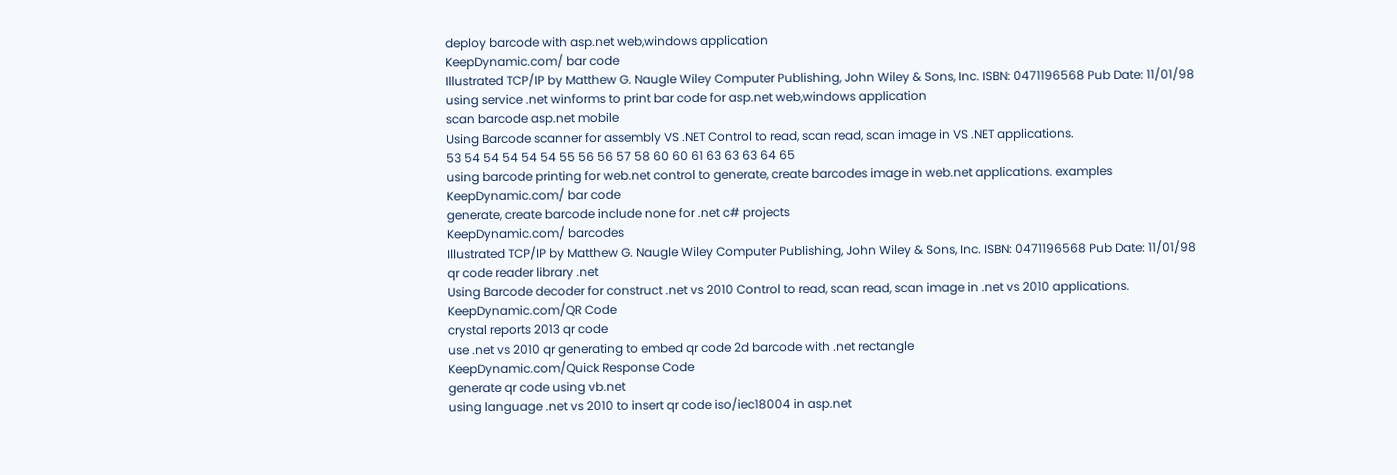deploy barcode with asp.net web,windows application
KeepDynamic.com/ bar code
Illustrated TCP/IP by Matthew G. Naugle Wiley Computer Publishing, John Wiley & Sons, Inc. ISBN: 0471196568 Pub Date: 11/01/98
using service .net winforms to print bar code for asp.net web,windows application
scan barcode asp.net mobile
Using Barcode scanner for assembly VS .NET Control to read, scan read, scan image in VS .NET applications.
53 54 54 54 54 54 55 56 56 57 58 60 60 61 63 63 63 64 65
using barcode printing for web.net control to generate, create barcodes image in web.net applications. examples
KeepDynamic.com/ bar code
generate, create barcode include none for .net c# projects
KeepDynamic.com/ barcodes
Illustrated TCP/IP by Matthew G. Naugle Wiley Computer Publishing, John Wiley & Sons, Inc. ISBN: 0471196568 Pub Date: 11/01/98
qr code reader library .net
Using Barcode decoder for construct .net vs 2010 Control to read, scan read, scan image in .net vs 2010 applications.
KeepDynamic.com/QR Code
crystal reports 2013 qr code
use .net vs 2010 qr generating to embed qr code 2d barcode with .net rectangle
KeepDynamic.com/Quick Response Code
generate qr code using vb.net
using language .net vs 2010 to insert qr code iso/iec18004 in asp.net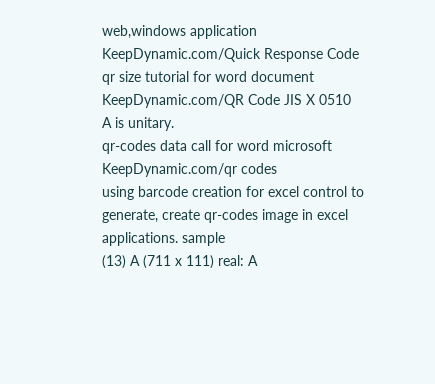web,windows application
KeepDynamic.com/Quick Response Code
qr size tutorial for word document
KeepDynamic.com/QR Code JIS X 0510
A is unitary.
qr-codes data call for word microsoft
KeepDynamic.com/qr codes
using barcode creation for excel control to generate, create qr-codes image in excel applications. sample
(13) A (711 x 111) real: A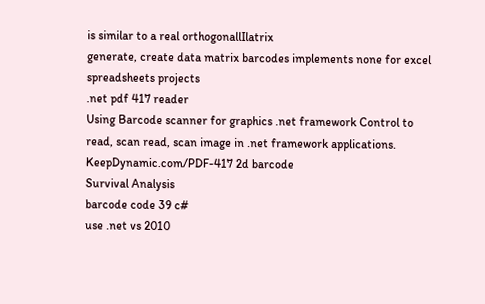is similar to a real orthogonallIlatrix
generate, create data matrix barcodes implements none for excel spreadsheets projects
.net pdf 417 reader
Using Barcode scanner for graphics .net framework Control to read, scan read, scan image in .net framework applications.
KeepDynamic.com/PDF-417 2d barcode
Survival Analysis
barcode code 39 c#
use .net vs 2010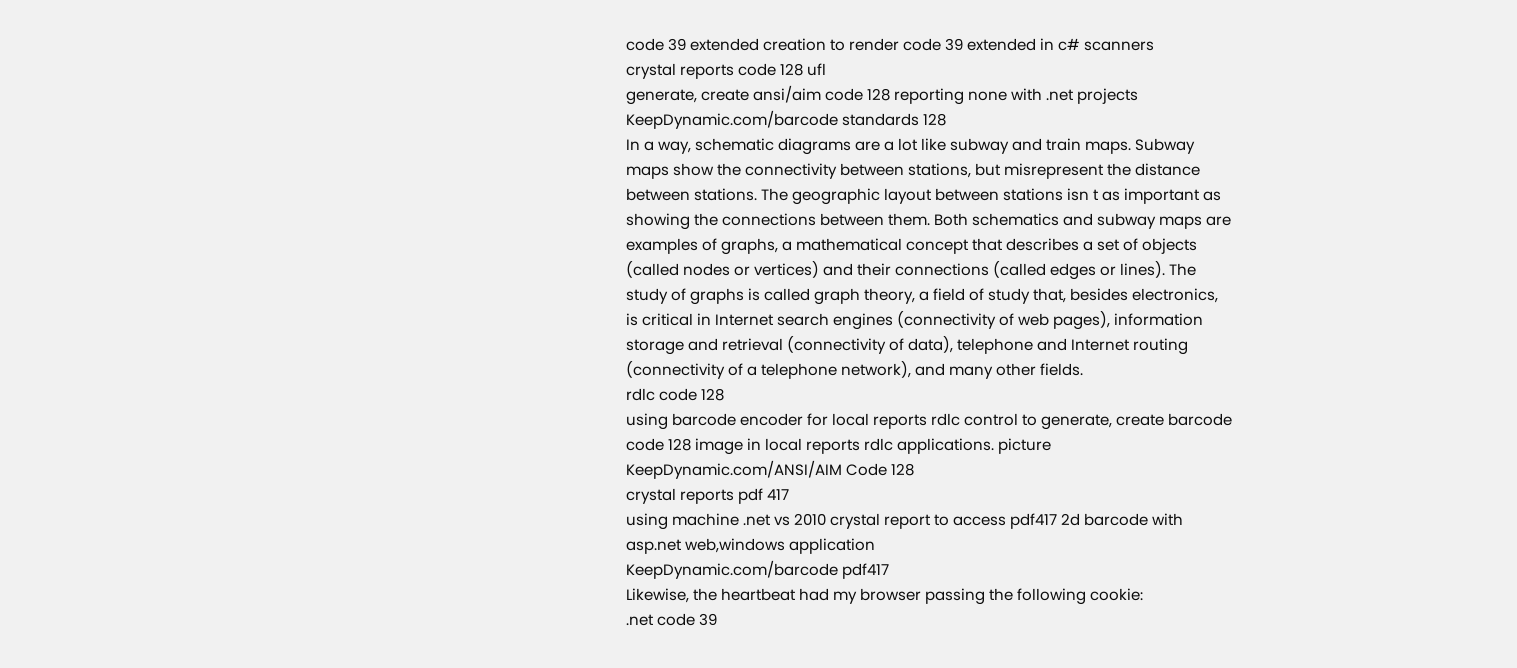code 39 extended creation to render code 39 extended in c# scanners
crystal reports code 128 ufl
generate, create ansi/aim code 128 reporting none with .net projects
KeepDynamic.com/barcode standards 128
In a way, schematic diagrams are a lot like subway and train maps. Subway maps show the connectivity between stations, but misrepresent the distance between stations. The geographic layout between stations isn t as important as showing the connections between them. Both schematics and subway maps are examples of graphs, a mathematical concept that describes a set of objects (called nodes or vertices) and their connections (called edges or lines). The study of graphs is called graph theory, a field of study that, besides electronics, is critical in Internet search engines (connectivity of web pages), information storage and retrieval (connectivity of data), telephone and Internet routing (connectivity of a telephone network), and many other fields.
rdlc code 128
using barcode encoder for local reports rdlc control to generate, create barcode code 128 image in local reports rdlc applications. picture
KeepDynamic.com/ANSI/AIM Code 128
crystal reports pdf 417
using machine .net vs 2010 crystal report to access pdf417 2d barcode with asp.net web,windows application
KeepDynamic.com/barcode pdf417
Likewise, the heartbeat had my browser passing the following cookie:
.net code 39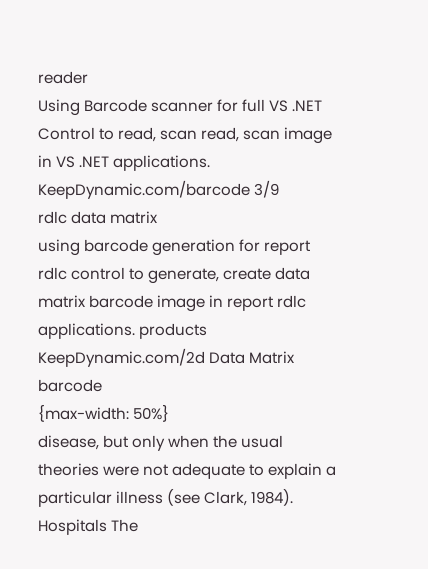reader
Using Barcode scanner for full VS .NET Control to read, scan read, scan image in VS .NET applications.
KeepDynamic.com/barcode 3/9
rdlc data matrix
using barcode generation for report rdlc control to generate, create data matrix barcode image in report rdlc applications. products
KeepDynamic.com/2d Data Matrix barcode
{max-width: 50%}
disease, but only when the usual theories were not adequate to explain a particular illness (see Clark, 1984). Hospitals The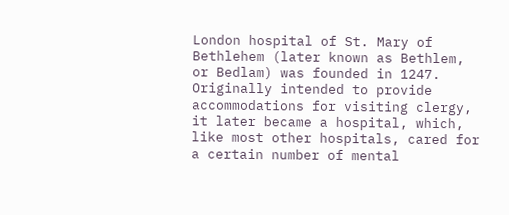London hospital of St. Mary of Bethlehem (later known as Bethlem, or Bedlam) was founded in 1247. Originally intended to provide accommodations for visiting clergy, it later became a hospital, which, like most other hospitals, cared for a certain number of mental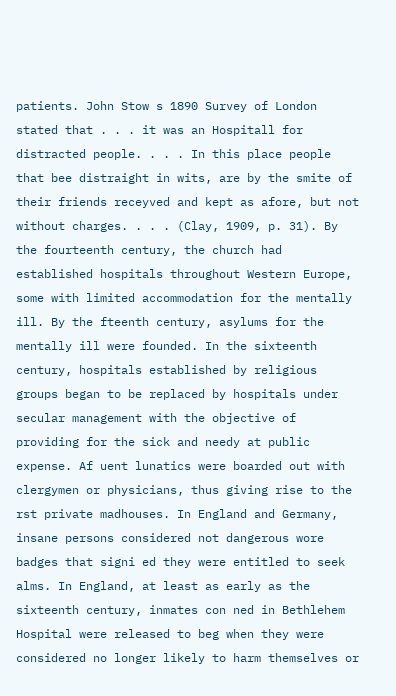patients. John Stow s 1890 Survey of London stated that . . . it was an Hospitall for distracted people. . . . In this place people that bee distraight in wits, are by the smite of their friends receyved and kept as afore, but not without charges. . . . (Clay, 1909, p. 31). By the fourteenth century, the church had established hospitals throughout Western Europe, some with limited accommodation for the mentally ill. By the fteenth century, asylums for the mentally ill were founded. In the sixteenth century, hospitals established by religious groups began to be replaced by hospitals under secular management with the objective of providing for the sick and needy at public expense. Af uent lunatics were boarded out with clergymen or physicians, thus giving rise to the rst private madhouses. In England and Germany, insane persons considered not dangerous wore badges that signi ed they were entitled to seek alms. In England, at least as early as the sixteenth century, inmates con ned in Bethlehem Hospital were released to beg when they were considered no longer likely to harm themselves or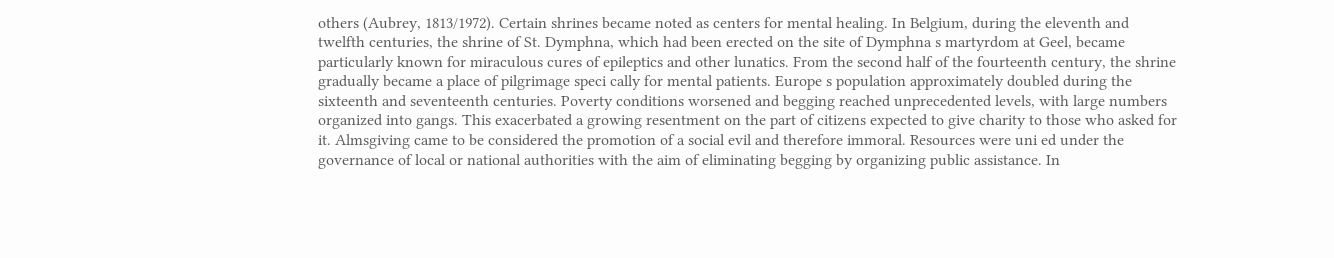others (Aubrey, 1813/1972). Certain shrines became noted as centers for mental healing. In Belgium, during the eleventh and twelfth centuries, the shrine of St. Dymphna, which had been erected on the site of Dymphna s martyrdom at Geel, became particularly known for miraculous cures of epileptics and other lunatics. From the second half of the fourteenth century, the shrine gradually became a place of pilgrimage speci cally for mental patients. Europe s population approximately doubled during the sixteenth and seventeenth centuries. Poverty conditions worsened and begging reached unprecedented levels, with large numbers organized into gangs. This exacerbated a growing resentment on the part of citizens expected to give charity to those who asked for it. Almsgiving came to be considered the promotion of a social evil and therefore immoral. Resources were uni ed under the governance of local or national authorities with the aim of eliminating begging by organizing public assistance. In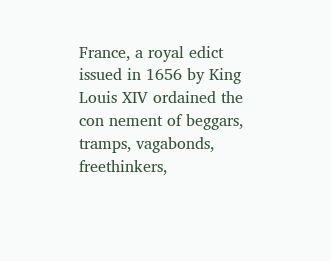France, a royal edict issued in 1656 by King Louis XIV ordained the con nement of beggars, tramps, vagabonds, freethinkers,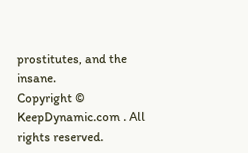prostitutes, and the insane.
Copyright © KeepDynamic.com . All rights reserved.